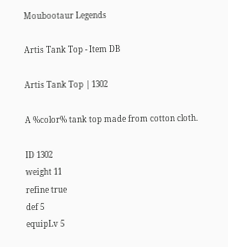Moubootaur Legends

Artis Tank Top - Item DB

Artis Tank Top | 1302

A %color% tank top made from cotton cloth.

ID 1302
weight 11
refine true
def 5
equipLv 5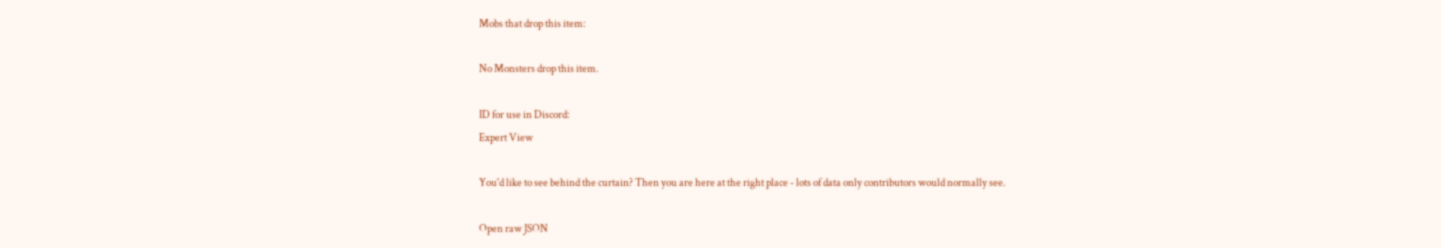Mobs that drop this item:

No Monsters drop this item.

ID for use in Discord:
Expert View

You'd like to see behind the curtain? Then you are here at the right place - lots of data only contributors would normally see.

Open raw JSON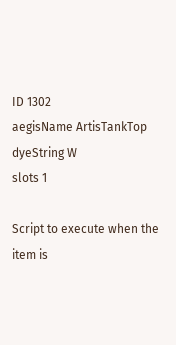ID 1302
aegisName ArtisTankTop
dyeString W
slots 1

Script to execute when the item is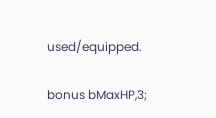used/equipped.

bonus bMaxHP,3;